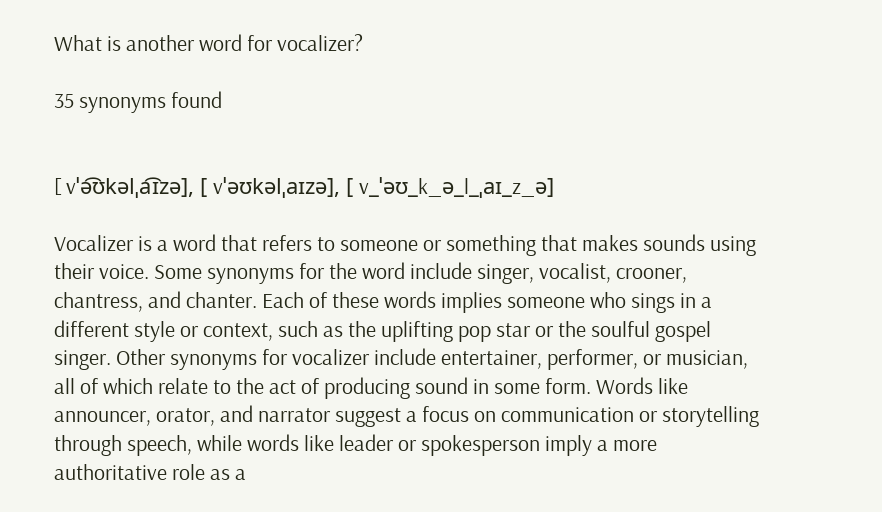What is another word for vocalizer?

35 synonyms found


[ vˈə͡ʊkəlˌa͡ɪzə], [ vˈəʊkəlˌaɪzə], [ v_ˈəʊ_k_ə_l_ˌaɪ_z_ə]

Vocalizer is a word that refers to someone or something that makes sounds using their voice. Some synonyms for the word include singer, vocalist, crooner, chantress, and chanter. Each of these words implies someone who sings in a different style or context, such as the uplifting pop star or the soulful gospel singer. Other synonyms for vocalizer include entertainer, performer, or musician, all of which relate to the act of producing sound in some form. Words like announcer, orator, and narrator suggest a focus on communication or storytelling through speech, while words like leader or spokesperson imply a more authoritative role as a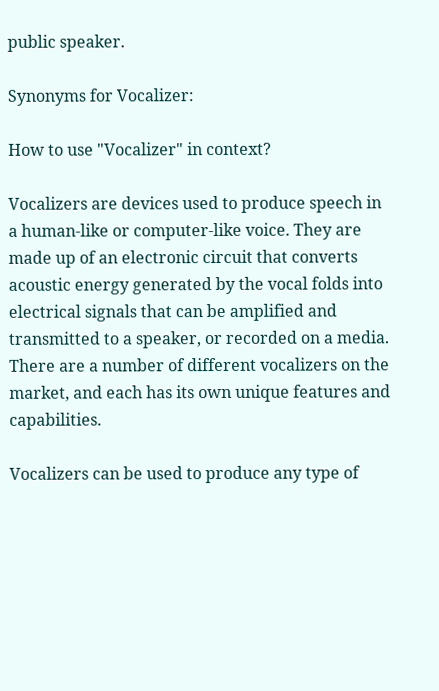public speaker.

Synonyms for Vocalizer:

How to use "Vocalizer" in context?

Vocalizers are devices used to produce speech in a human-like or computer-like voice. They are made up of an electronic circuit that converts acoustic energy generated by the vocal folds into electrical signals that can be amplified and transmitted to a speaker, or recorded on a media. There are a number of different vocalizers on the market, and each has its own unique features and capabilities.

Vocalizers can be used to produce any type of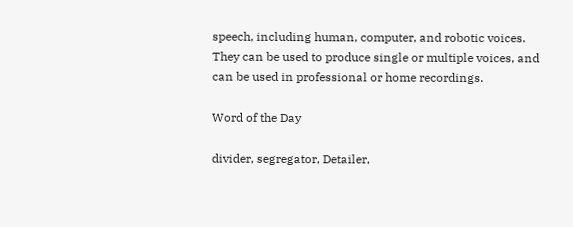speech, including human, computer, and robotic voices. They can be used to produce single or multiple voices, and can be used in professional or home recordings.

Word of the Day

divider, segregator, Detailer,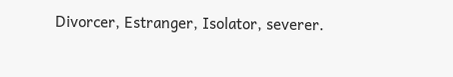Divorcer, Estranger, Isolator, severer.